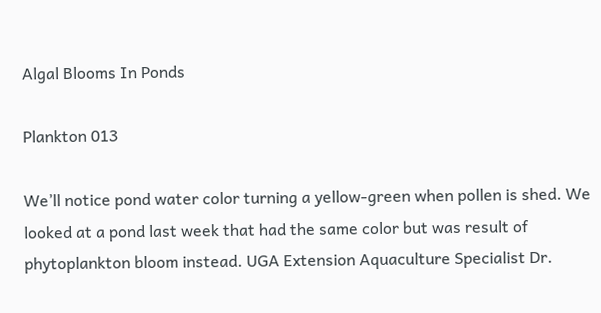Algal Blooms In Ponds

Plankton 013

We’ll notice pond water color turning a yellow-green when pollen is shed. We looked at a pond last week that had the same color but was result of phytoplankton bloom instead. UGA Extension Aquaculture Specialist Dr.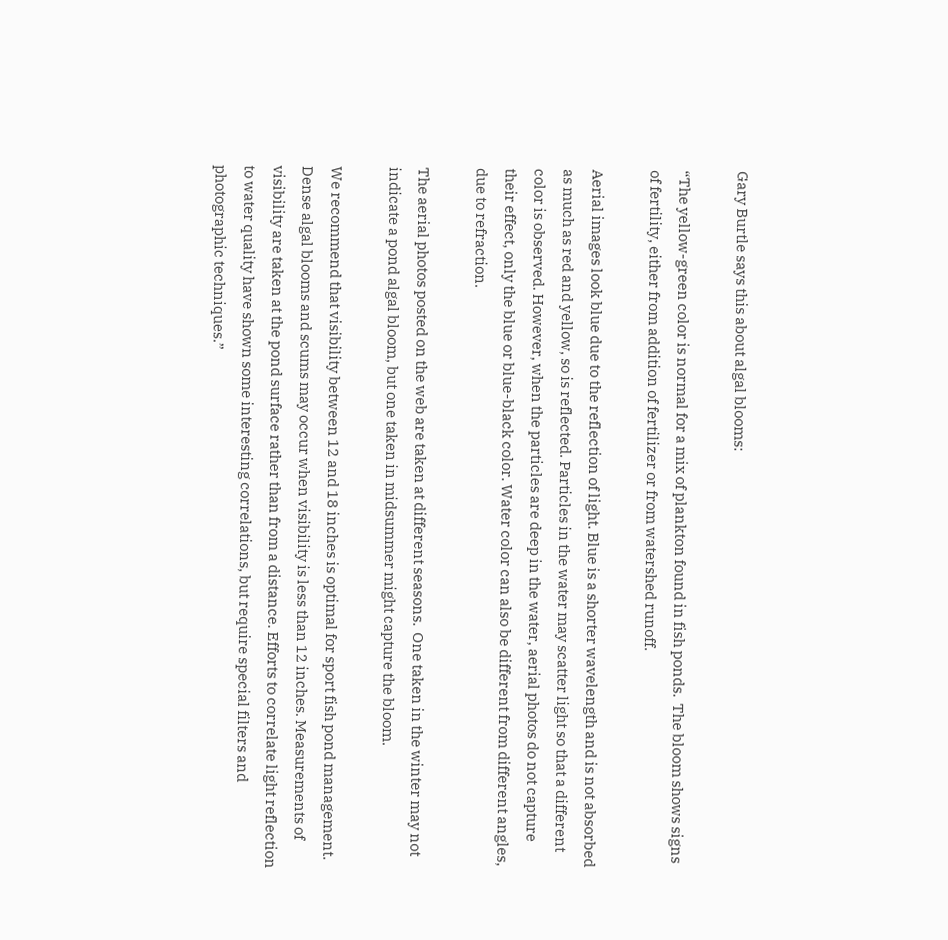Gary Burtle says this about algal blooms:

“The yellow-green color is normal for a mix of plankton found in fish ponds.  The bloom shows signs of fertility, either from addition of fertilizer or from watershed runoff.

Aerial images look blue due to the reflection of light. Blue is a shorter wavelength and is not absorbed as much as red and yellow, so is reflected. Particles in the water may scatter light so that a different color is observed. However, when the particles are deep in the water, aerial photos do not capture their effect, only the blue or blue-black color. Water color can also be different from different angles, due to refraction.

The aerial photos posted on the web are taken at different seasons.  One taken in the winter may not indicate a pond algal bloom, but one taken in midsummer might capture the bloom.

We recommend that visibility between 12 and 18 inches is optimal for sport fish pond management. Dense algal blooms and scums may occur when visibility is less than 12 inches. Measurements of visibility are taken at the pond surface rather than from a distance. Efforts to correlate light reflection to water quality have shown some interesting correlations, but require special filters and photographic techniques.”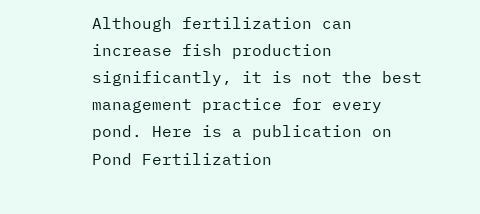Although fertilization can increase fish production significantly, it is not the best management practice for every pond. Here is a publication on Pond Fertilization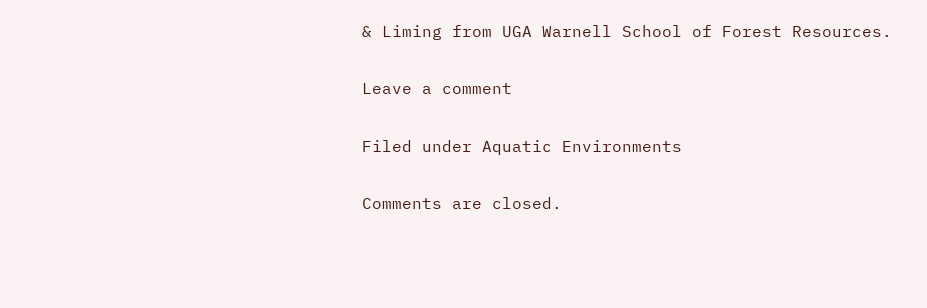& Liming from UGA Warnell School of Forest Resources.

Leave a comment

Filed under Aquatic Environments

Comments are closed.